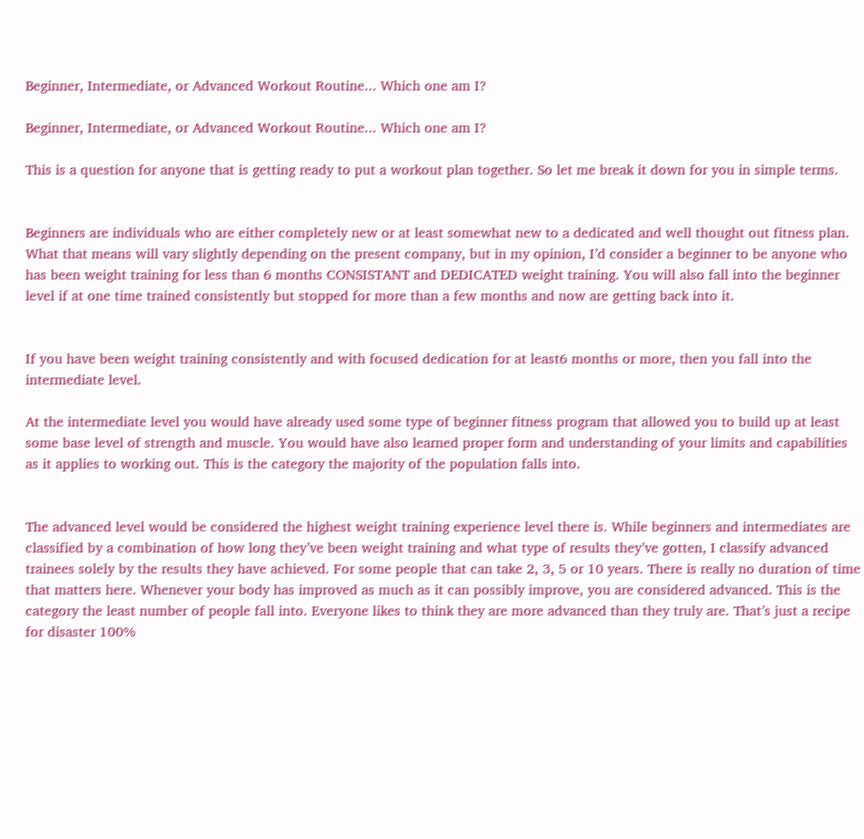Beginner, Intermediate, or Advanced Workout Routine... Which one am I?

Beginner, Intermediate, or Advanced Workout Routine... Which one am I?

This is a question for anyone that is getting ready to put a workout plan together. So let me break it down for you in simple terms.


Beginners are individuals who are either completely new or at least somewhat new to a dedicated and well thought out fitness plan. What that means will vary slightly depending on the present company, but in my opinion, I’d consider a beginner to be anyone who has been weight training for less than 6 months CONSISTANT and DEDICATED weight training. You will also fall into the beginner level if at one time trained consistently but stopped for more than a few months and now are getting back into it.


If you have been weight training consistently and with focused dedication for at least6 months or more, then you fall into the intermediate level.

At the intermediate level you would have already used some type of beginner fitness program that allowed you to build up at least some base level of strength and muscle. You would have also learned proper form and understanding of your limits and capabilities as it applies to working out. This is the category the majority of the population falls into.


The advanced level would be considered the highest weight training experience level there is. While beginners and intermediates are classified by a combination of how long they’ve been weight training and what type of results they’ve gotten, I classify advanced trainees solely by the results they have achieved. For some people that can take 2, 3, 5 or 10 years. There is really no duration of time that matters here. Whenever your body has improved as much as it can possibly improve, you are considered advanced. This is the category the least number of people fall into. Everyone likes to think they are more advanced than they truly are. That’s just a recipe for disaster 100%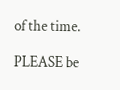of the time.

PLEASE be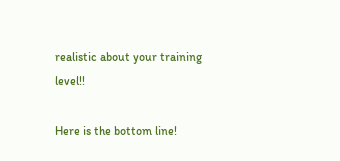realistic about your training level!!

Here is the bottom line!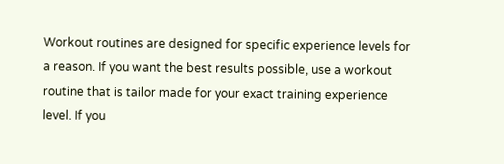Workout routines are designed for specific experience levels for a reason. If you want the best results possible, use a workout routine that is tailor made for your exact training experience level. If you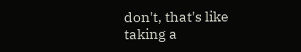don't, that's like taking a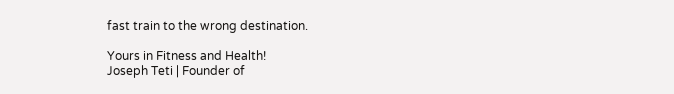fast train to the wrong destination.

Yours in Fitness and Health!
Joseph Teti | Founder of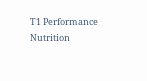T1 Performance Nutrition